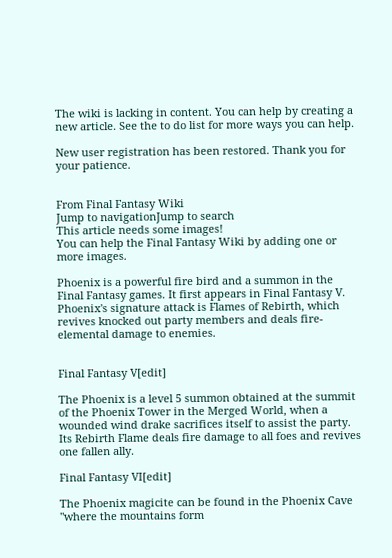The wiki is lacking in content. You can help by creating a new article. See the to do list for more ways you can help.

New user registration has been restored. Thank you for your patience.


From Final Fantasy Wiki
Jump to navigationJump to search
This article needs some images!
You can help the Final Fantasy Wiki by adding one or more images.

Phoenix is a powerful fire bird and a summon in the Final Fantasy games. It first appears in Final Fantasy V. Phoenix's signature attack is Flames of Rebirth, which revives knocked out party members and deals fire-elemental damage to enemies.


Final Fantasy V[edit]

The Phoenix is a level 5 summon obtained at the summit of the Phoenix Tower in the Merged World, when a wounded wind drake sacrifices itself to assist the party. Its Rebirth Flame deals fire damage to all foes and revives one fallen ally.

Final Fantasy VI[edit]

The Phoenix magicite can be found in the Phoenix Cave "where the mountains form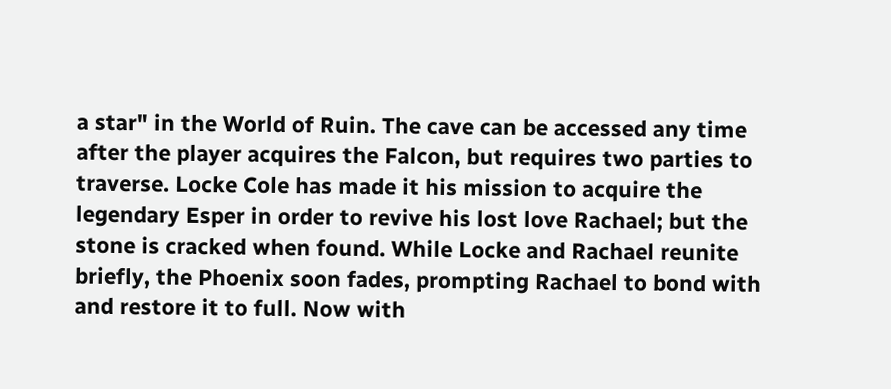a star" in the World of Ruin. The cave can be accessed any time after the player acquires the Falcon, but requires two parties to traverse. Locke Cole has made it his mission to acquire the legendary Esper in order to revive his lost love Rachael; but the stone is cracked when found. While Locke and Rachael reunite briefly, the Phoenix soon fades, prompting Rachael to bond with and restore it to full. Now with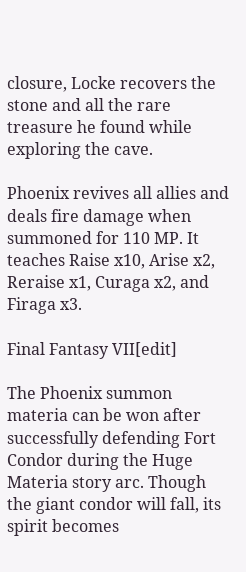closure, Locke recovers the stone and all the rare treasure he found while exploring the cave.

Phoenix revives all allies and deals fire damage when summoned for 110 MP. It teaches Raise x10, Arise x2, Reraise x1, Curaga x2, and Firaga x3.

Final Fantasy VII[edit]

The Phoenix summon materia can be won after successfully defending Fort Condor during the Huge Materia story arc. Though the giant condor will fall, its spirit becomes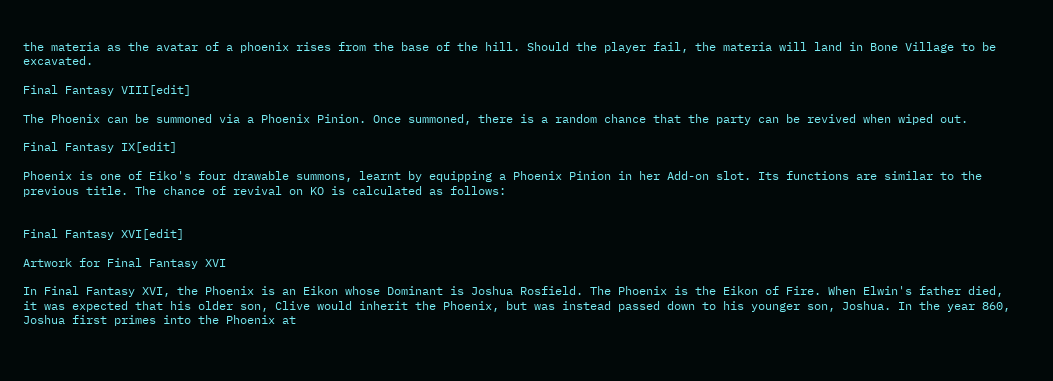the materia as the avatar of a phoenix rises from the base of the hill. Should the player fail, the materia will land in Bone Village to be excavated.

Final Fantasy VIII[edit]

The Phoenix can be summoned via a Phoenix Pinion. Once summoned, there is a random chance that the party can be revived when wiped out.

Final Fantasy IX[edit]

Phoenix is one of Eiko's four drawable summons, learnt by equipping a Phoenix Pinion in her Add-on slot. Its functions are similar to the previous title. The chance of revival on KO is calculated as follows:


Final Fantasy XVI[edit]

Artwork for Final Fantasy XVI

In Final Fantasy XVI, the Phoenix is an Eikon whose Dominant is Joshua Rosfield. The Phoenix is the Eikon of Fire. When Elwin's father died, it was expected that his older son, Clive would inherit the Phoenix, but was instead passed down to his younger son, Joshua. In the year 860, Joshua first primes into the Phoenix at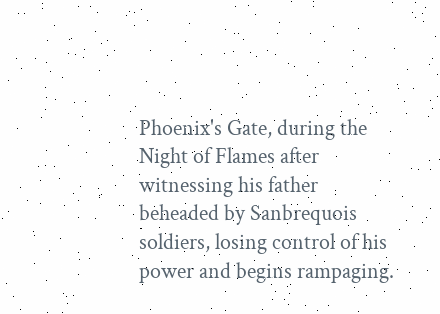Phoenix's Gate, during the Night of Flames after witnessing his father beheaded by Sanbrequois soldiers, losing control of his power and begins rampaging.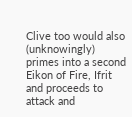Clive too would also (unknowingly) primes into a second Eikon of Fire, Ifrit and proceeds to attack and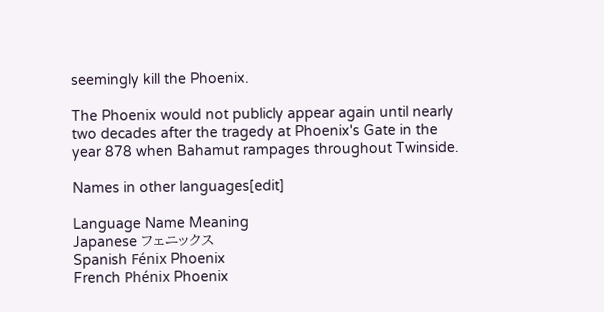seemingly kill the Phoenix.

The Phoenix would not publicly appear again until nearly two decades after the tragedy at Phoenix's Gate in the year 878 when Bahamut rampages throughout Twinside.

Names in other languages[edit]

Language Name Meaning
Japanese フェニックス
Spanish Fénix Phoenix
French Phénix Phoenix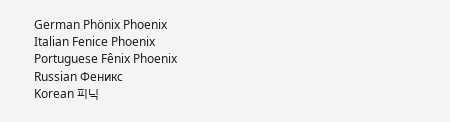German Phönix Phoenix
Italian Fenice Phoenix
Portuguese Fênix Phoenix
Russian Феникс
Korean 피닉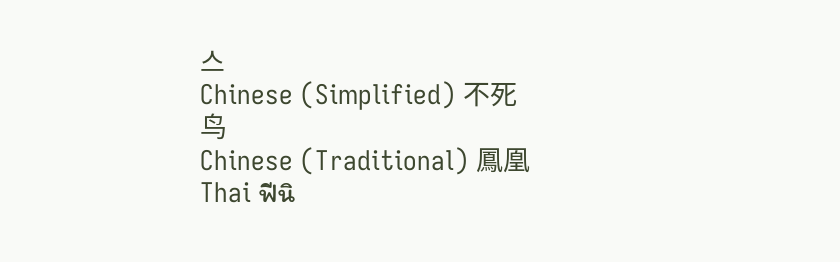스
Chinese (Simplified) 不死鸟
Chinese (Traditional) 鳳凰
Thai ฟีนิ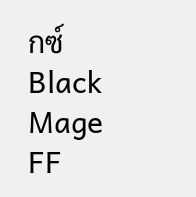กซ์
Black Mage FF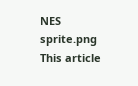NES sprite.png This article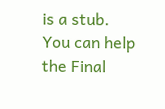is a stub. You can help the Final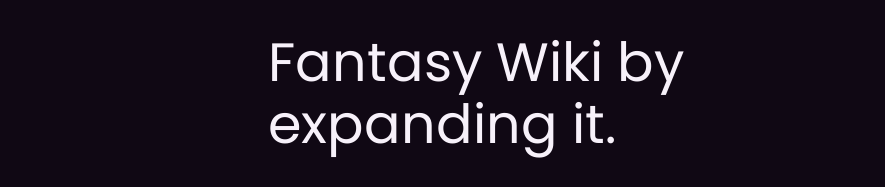Fantasy Wiki by expanding it.